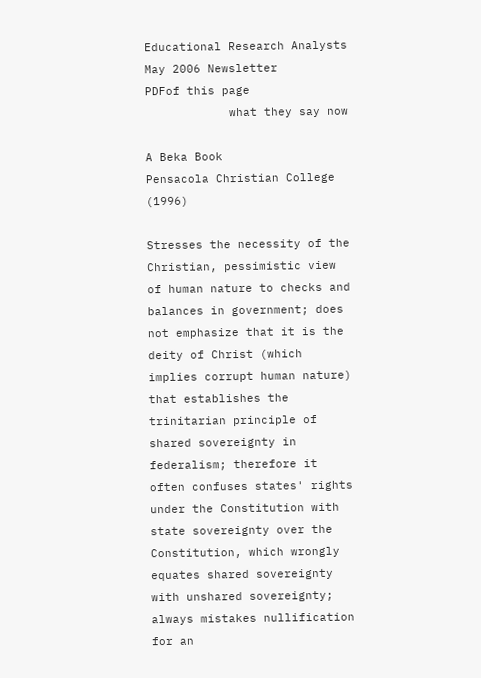Educational Research Analysts  May 2006 Newsletter
PDFof this page
            what they say now

A Beka Book
Pensacola Christian College (1996)

Stresses the necessity of the Christian, pessimistic view of human nature to checks and balances in government; does not emphasize that it is the deity of Christ (which implies corrupt human nature) that establishes the trinitarian principle of shared sovereignty in federalism; therefore it often confuses states' rights under the Constitution with state sovereignty over the Constitution, which wrongly equates shared sovereignty with unshared sovereignty; always mistakes nullification for an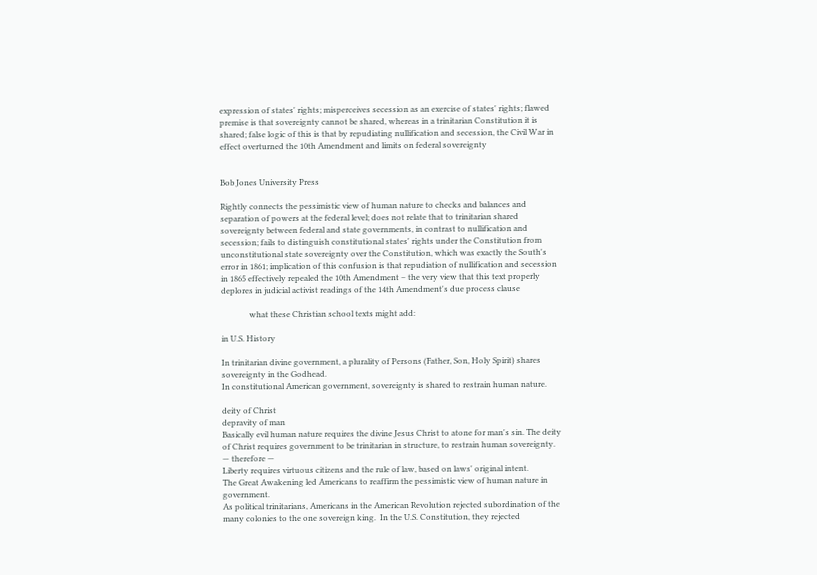expression of states' rights; misperceives secession as an exercise of states' rights; flawed premise is that sovereignty cannot be shared, whereas in a trinitarian Constitution it is shared; false logic of this is that by repudiating nullification and secession, the Civil War in effect overturned the 10th Amendment and limits on federal sovereignty


Bob Jones University Press

Rightly connects the pessimistic view of human nature to checks and balances and separation of powers at the federal level; does not relate that to trinitarian shared sovereignty between federal and state governments, in contrast to nullification and secession; fails to distinguish constitutional states' rights under the Constitution from unconstitutional state sovereignty over the Constitution, which was exactly the South's error in 1861; implication of this confusion is that repudiation of nullification and secession in 1865 effectively repealed the 10th Amendment – the very view that this text properly deplores in judicial activist readings of the 14th Amendment's due process clause

              what these Christian school texts might add:

in U.S. History

In trinitarian divine government, a plurality of Persons (Father, Son, Holy Spirit) shares sovereignty in the Godhead.
In constitutional American government, sovereignty is shared to restrain human nature.

deity of Christ
depravity of man
Basically evil human nature requires the divine Jesus Christ to atone for man's sin. The deity of Christ requires government to be trinitarian in structure, to restrain human sovereignty.
— therefore —
Liberty requires virtuous citizens and the rule of law, based on laws' original intent.
The Great Awakening led Americans to reaffirm the pessimistic view of human nature in government.
As political trinitarians, Americans in the American Revolution rejected subordination of the many colonies to the one sovereign king.  In the U.S. Constitution, they rejected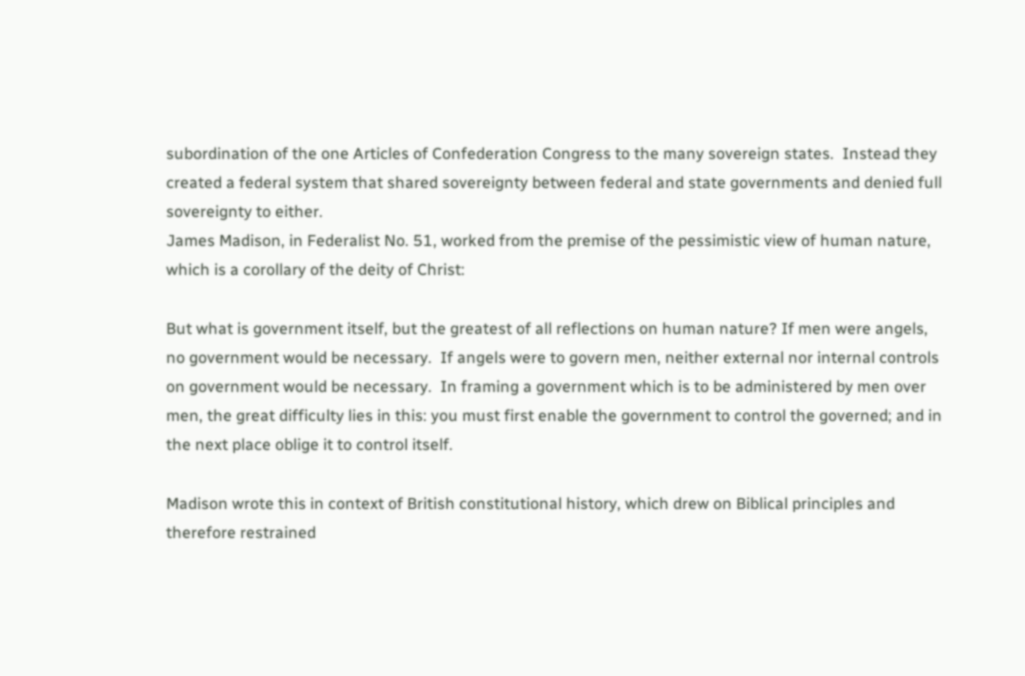subordination of the one Articles of Confederation Congress to the many sovereign states.  Instead they created a federal system that shared sovereignty between federal and state governments and denied full sovereignty to either.
James Madison, in Federalist No. 51, worked from the premise of the pessimistic view of human nature, which is a corollary of the deity of Christ:

But what is government itself, but the greatest of all reflections on human nature? If men were angels, no government would be necessary.  If angels were to govern men, neither external nor internal controls on government would be necessary.  In framing a government which is to be administered by men over men, the great difficulty lies in this: you must first enable the government to control the governed; and in the next place oblige it to control itself.

Madison wrote this in context of British constitutional history, which drew on Biblical principles and therefore restrained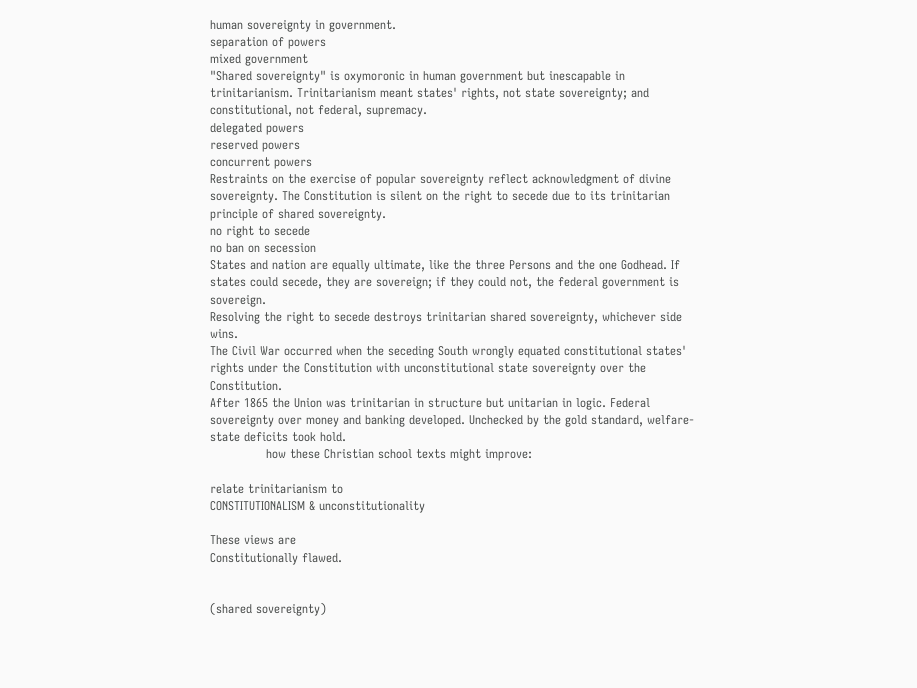human sovereignty in government.
separation of powers
mixed government
"Shared sovereignty" is oxymoronic in human government but inescapable in trinitarianism. Trinitarianism meant states' rights, not state sovereignty; and constitutional, not federal, supremacy.
delegated powers
reserved powers
concurrent powers
Restraints on the exercise of popular sovereignty reflect acknowledgment of divine sovereignty. The Constitution is silent on the right to secede due to its trinitarian principle of shared sovereignty.
no right to secede
no ban on secession
States and nation are equally ultimate, like the three Persons and the one Godhead. If states could secede, they are sovereign; if they could not, the federal government is sovereign.
Resolving the right to secede destroys trinitarian shared sovereignty, whichever side wins.
The Civil War occurred when the seceding South wrongly equated constitutional states' rights under the Constitution with unconstitutional state sovereignty over the Constitution.
After 1865 the Union was trinitarian in structure but unitarian in logic. Federal sovereignty over money and banking developed. Unchecked by the gold standard, welfare-state deficits took hold.
              how these Christian school texts might improve:

relate trinitarianism to
CONSTITUTIONALISM & unconstitutionality

These views are
Constitutionally flawed.


(shared sovereignty)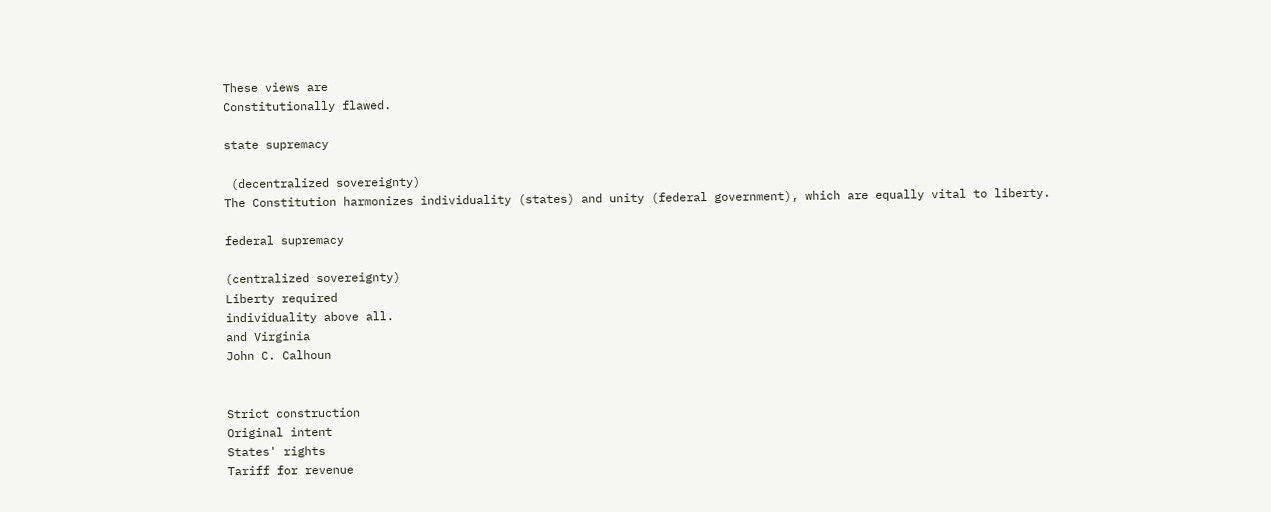These views are
Constitutionally flawed.

state supremacy

 (decentralized sovereignty)
The Constitution harmonizes individuality (states) and unity (federal government), which are equally vital to liberty.

federal supremacy

(centralized sovereignty)
Liberty required
individuality above all.
and Virginia
John C. Calhoun


Strict construction
Original intent
States' rights
Tariff for revenue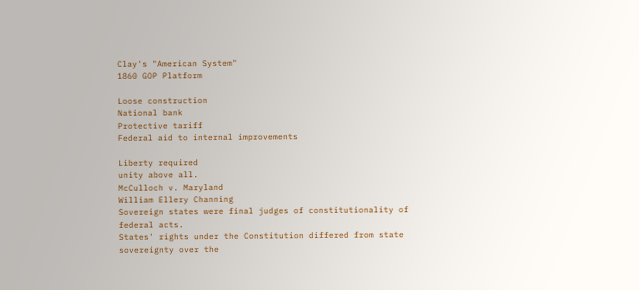Clay's "American System"
1860 GOP Platform

Loose construction
National bank
Protective tariff
Federal aid to internal improvements

Liberty required
unity above all.
McCulloch v. Maryland
William Ellery Channing
Sovereign states were final judges of constitutionality of federal acts.
States' rights under the Constitution differed from state sovereignty over the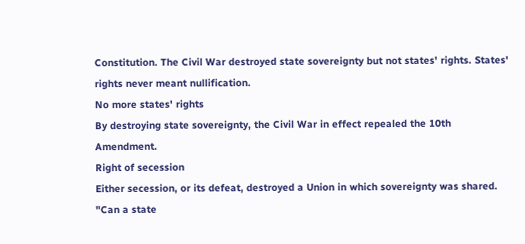Constitution. The Civil War destroyed state sovereignty but not states' rights. States' rights never meant nullification.
No more states' rights
By destroying state sovereignty, the Civil War in effect repealed the 10th Amendment.
Right of secession
Either secession, or its defeat, destroyed a Union in which sovereignty was shared. "Can a state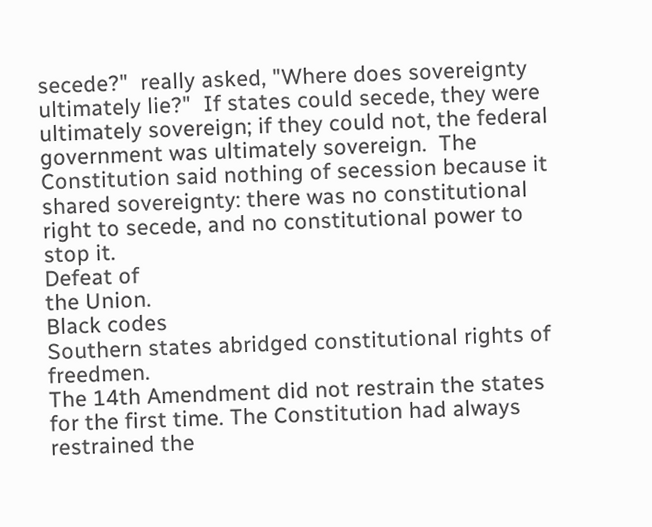secede?"  really asked, "Where does sovereignty ultimately lie?"  If states could secede, they were ultimately sovereign; if they could not, the federal government was ultimately sovereign.  The Constitution said nothing of secession because it shared sovereignty: there was no constitutional right to secede, and no constitutional power to stop it.
Defeat of
the Union.
Black codes
Southern states abridged constitutional rights of freedmen.
The 14th Amendment did not restrain the states for the first time. The Constitution had always restrained the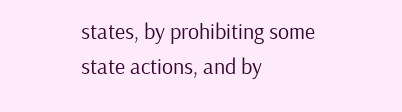states, by prohibiting some state actions, and by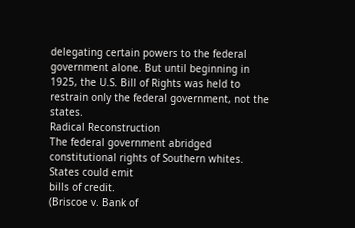delegating certain powers to the federal government alone. But until beginning in 1925, the U.S. Bill of Rights was held to restrain only the federal government, not the states.
Radical Reconstruction
The federal government abridged constitutional rights of Southern whites.
States could emit
bills of credit.
(Briscoe v. Bank of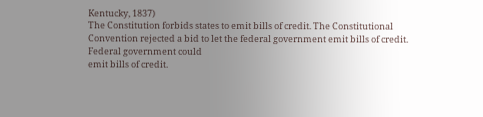Kentucky, 1837)
The Constitution forbids states to emit bills of credit. The Constitutional Convention rejected a bid to let the federal government emit bills of credit.
Federal government could
emit bills of credit.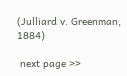(Julliard v. Greenman, 1884)

 next page >>